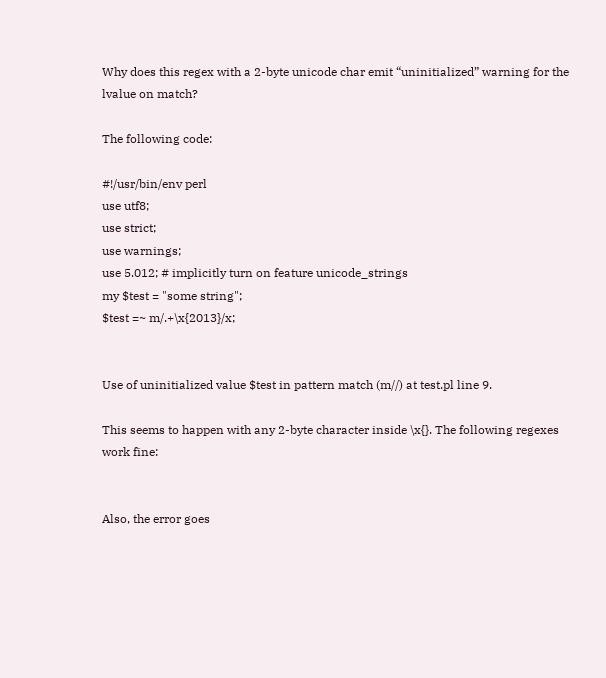Why does this regex with a 2-byte unicode char emit “uninitialized” warning for the lvalue on match?

The following code:

#!/usr/bin/env perl
use utf8;
use strict;
use warnings;
use 5.012; # implicitly turn on feature unicode_strings
my $test = "some string";
$test =~ m/.+\x{2013}/x;


Use of uninitialized value $test in pattern match (m//) at test.pl line 9.

This seems to happen with any 2-byte character inside \x{}. The following regexes work fine:


Also, the error goes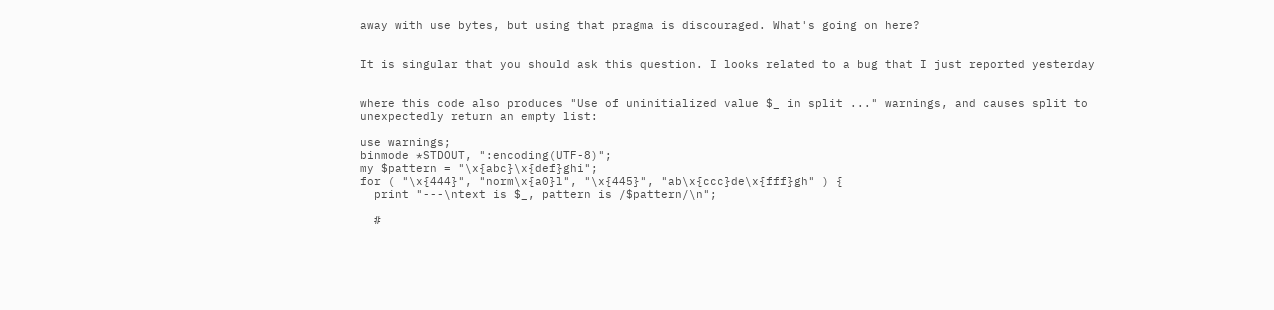away with use bytes, but using that pragma is discouraged. What's going on here?


It is singular that you should ask this question. I looks related to a bug that I just reported yesterday


where this code also produces "Use of uninitialized value $_ in split ..." warnings, and causes split to unexpectedly return an empty list:

use warnings;
binmode *STDOUT, ":encoding(UTF-8)";
my $pattern = "\x{abc}\x{def}ghi";
for ( "\x{444}", "norm\x{a0}l", "\x{445}", "ab\x{ccc}de\x{fff}gh" ) {
  print "---\ntext is $_, pattern is /$pattern/\n";

  #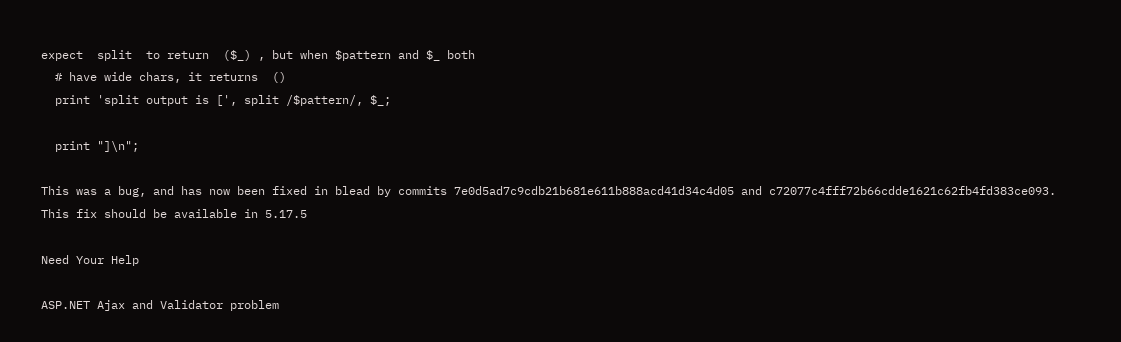expect  split  to return  ($_) , but when $pattern and $_ both
  # have wide chars, it returns  ()
  print 'split output is [', split /$pattern/, $_;

  print "]\n";

This was a bug, and has now been fixed in blead by commits 7e0d5ad7c9cdb21b681e611b888acd41d34c4d05 and c72077c4fff72b66cdde1621c62fb4fd383ce093. This fix should be available in 5.17.5

Need Your Help

ASP.NET Ajax and Validator problem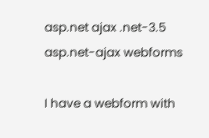asp.net ajax .net-3.5 asp.net-ajax webforms

I have a webform with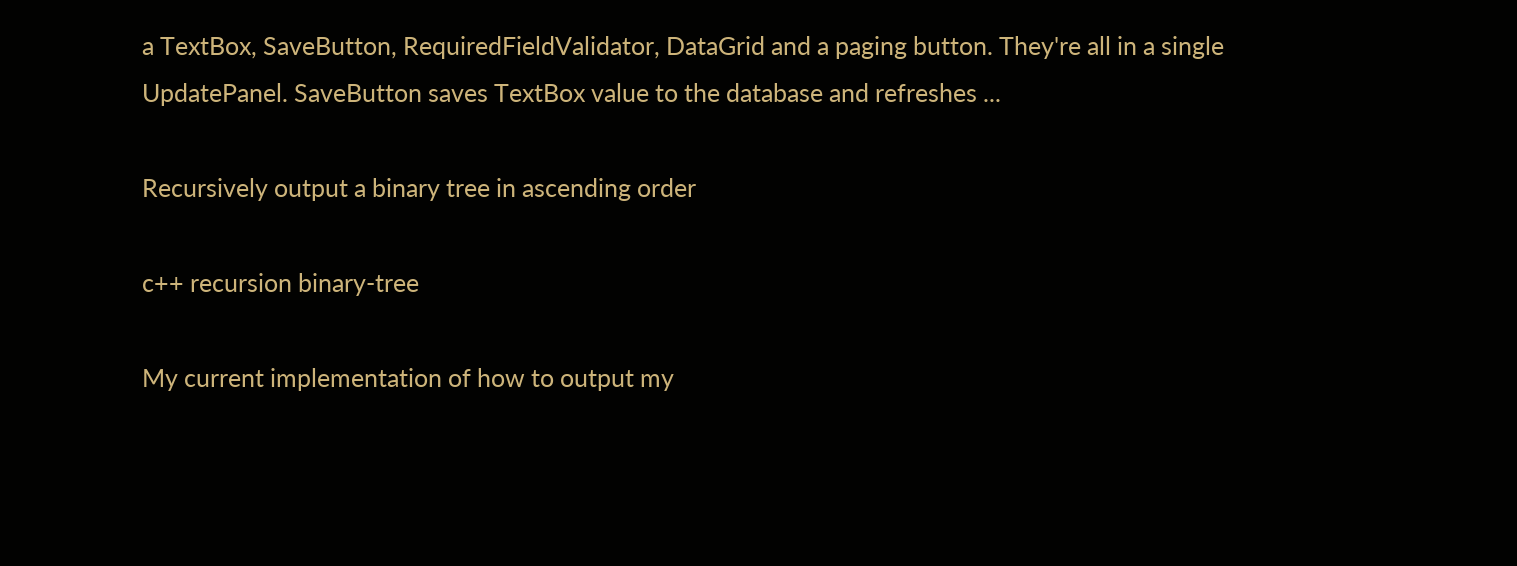a TextBox, SaveButton, RequiredFieldValidator, DataGrid and a paging button. They're all in a single UpdatePanel. SaveButton saves TextBox value to the database and refreshes ...

Recursively output a binary tree in ascending order

c++ recursion binary-tree

My current implementation of how to output my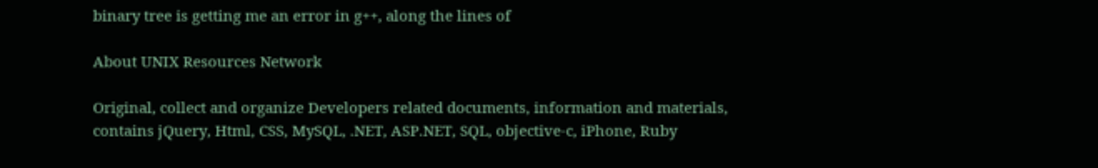binary tree is getting me an error in g++, along the lines of

About UNIX Resources Network

Original, collect and organize Developers related documents, information and materials, contains jQuery, Html, CSS, MySQL, .NET, ASP.NET, SQL, objective-c, iPhone, Ruby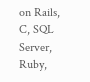on Rails, C, SQL Server, Ruby,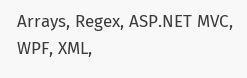Arrays, Regex, ASP.NET MVC, WPF, XML,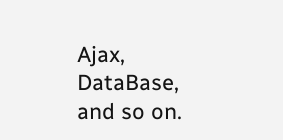Ajax, DataBase, and so on.